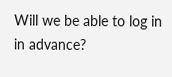Will we be able to log in in advance?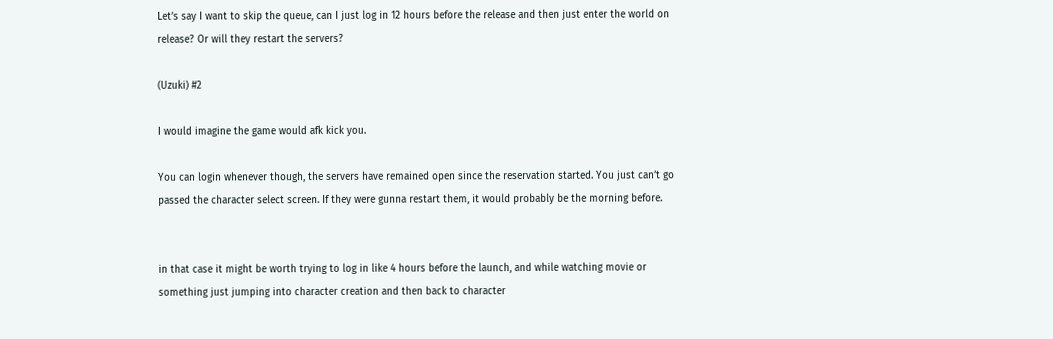Let’s say I want to skip the queue, can I just log in 12 hours before the release and then just enter the world on release? Or will they restart the servers?

(Uzuki) #2

I would imagine the game would afk kick you.

You can login whenever though, the servers have remained open since the reservation started. You just can’t go passed the character select screen. If they were gunna restart them, it would probably be the morning before.


in that case it might be worth trying to log in like 4 hours before the launch, and while watching movie or something just jumping into character creation and then back to character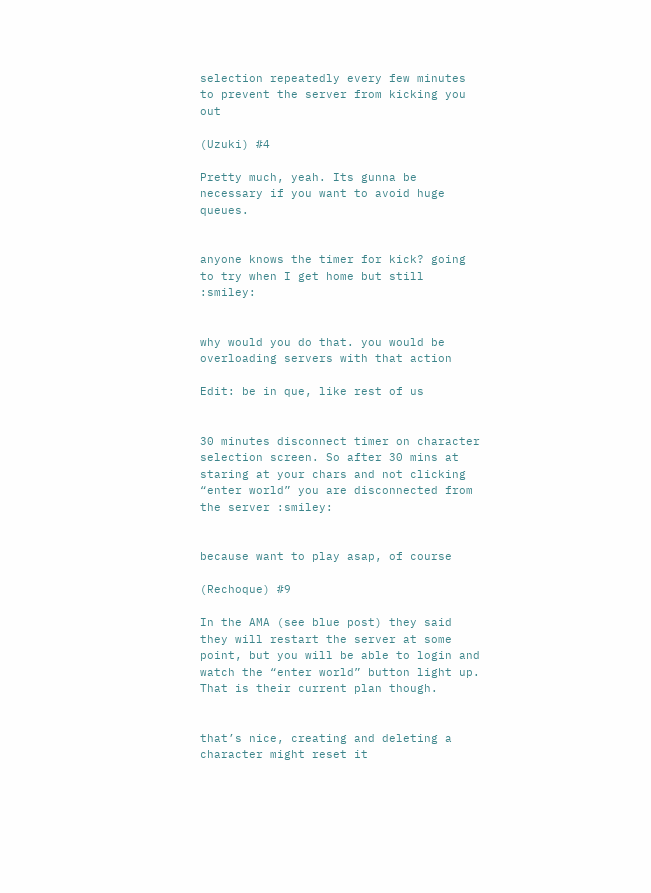selection repeatedly every few minutes to prevent the server from kicking you out

(Uzuki) #4

Pretty much, yeah. Its gunna be necessary if you want to avoid huge queues.


anyone knows the timer for kick? going to try when I get home but still :smiley:


why would you do that. you would be overloading servers with that action

Edit: be in que, like rest of us


30 minutes disconnect timer on character selection screen. So after 30 mins at staring at your chars and not clicking “enter world” you are disconnected from the server :smiley:


because want to play asap, of course

(Rechoque) #9

In the AMA (see blue post) they said they will restart the server at some point, but you will be able to login and watch the “enter world” button light up.
That is their current plan though.


that’s nice, creating and deleting a character might reset it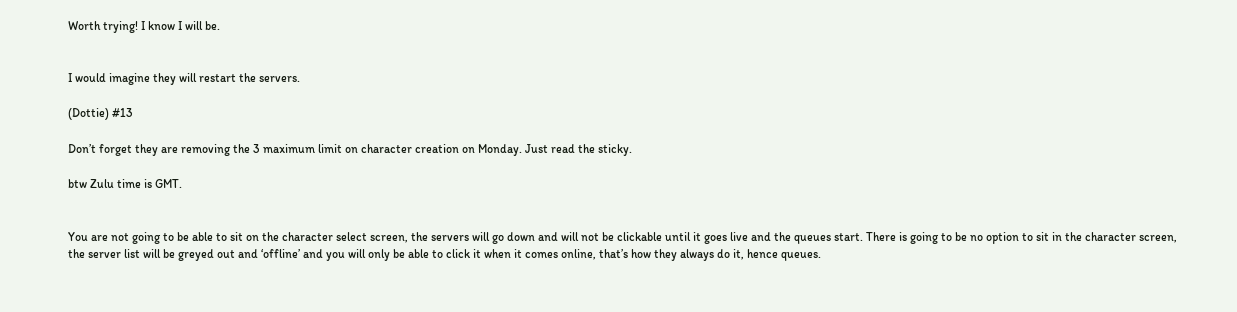Worth trying! I know I will be.


I would imagine they will restart the servers.

(Dottie) #13

Don’t forget they are removing the 3 maximum limit on character creation on Monday. Just read the sticky.

btw Zulu time is GMT.


You are not going to be able to sit on the character select screen, the servers will go down and will not be clickable until it goes live and the queues start. There is going to be no option to sit in the character screen, the server list will be greyed out and ‘offline’ and you will only be able to click it when it comes online, that’s how they always do it, hence queues.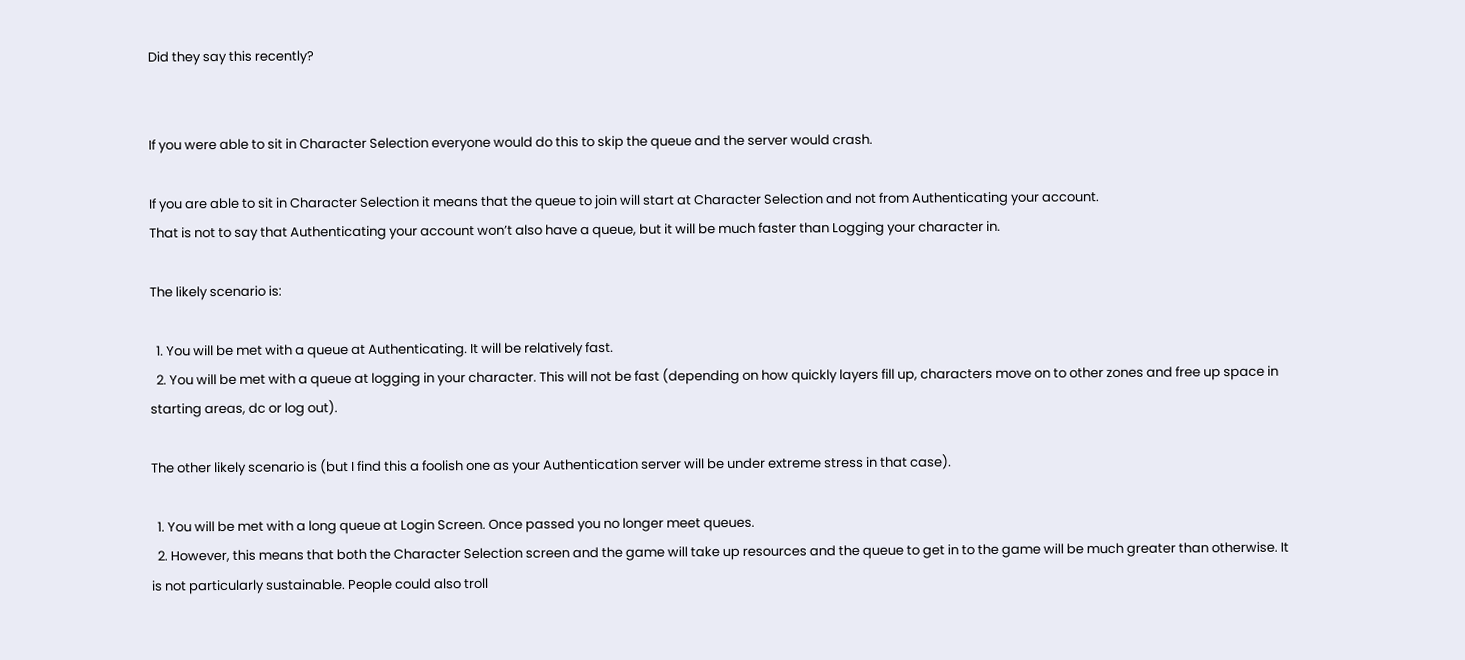Did they say this recently?


If you were able to sit in Character Selection everyone would do this to skip the queue and the server would crash.

If you are able to sit in Character Selection it means that the queue to join will start at Character Selection and not from Authenticating your account.
That is not to say that Authenticating your account won’t also have a queue, but it will be much faster than Logging your character in.

The likely scenario is:

  1. You will be met with a queue at Authenticating. It will be relatively fast.
  2. You will be met with a queue at logging in your character. This will not be fast (depending on how quickly layers fill up, characters move on to other zones and free up space in starting areas, dc or log out).

The other likely scenario is (but I find this a foolish one as your Authentication server will be under extreme stress in that case).

  1. You will be met with a long queue at Login Screen. Once passed you no longer meet queues.
  2. However, this means that both the Character Selection screen and the game will take up resources and the queue to get in to the game will be much greater than otherwise. It is not particularly sustainable. People could also troll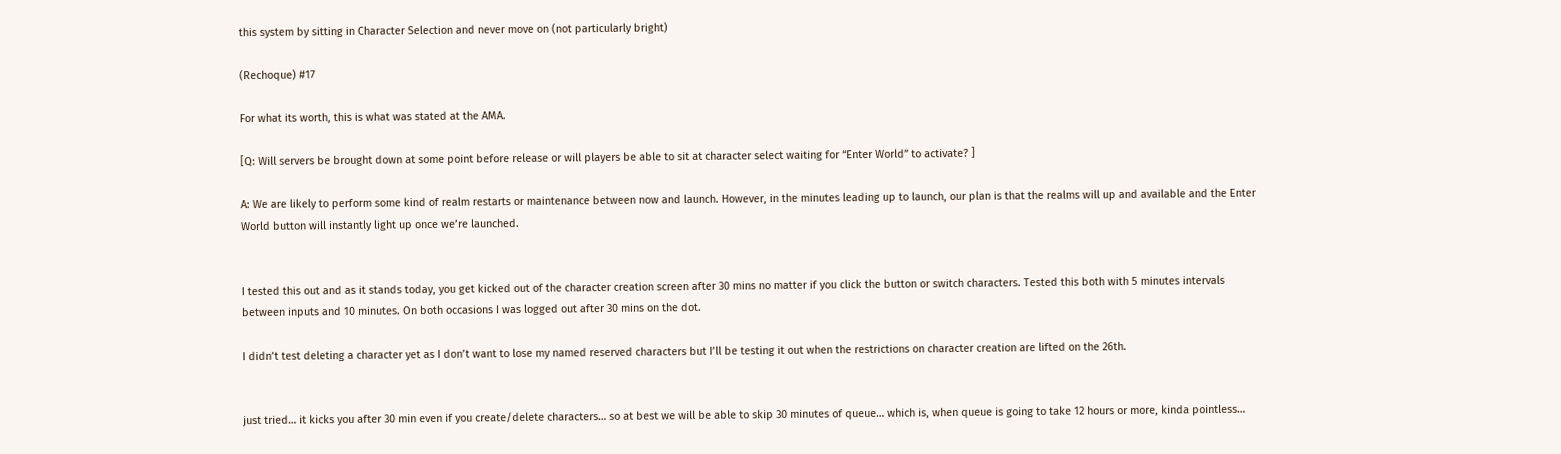this system by sitting in Character Selection and never move on (not particularly bright)

(Rechoque) #17

For what its worth, this is what was stated at the AMA.

[Q: Will servers be brought down at some point before release or will players be able to sit at character select waiting for “Enter World” to activate? ]

A: We are likely to perform some kind of realm restarts or maintenance between now and launch. However, in the minutes leading up to launch, our plan is that the realms will up and available and the Enter World button will instantly light up once we’re launched.


I tested this out and as it stands today, you get kicked out of the character creation screen after 30 mins no matter if you click the button or switch characters. Tested this both with 5 minutes intervals between inputs and 10 minutes. On both occasions I was logged out after 30 mins on the dot.

I didn’t test deleting a character yet as I don’t want to lose my named reserved characters but I’ll be testing it out when the restrictions on character creation are lifted on the 26th.


just tried… it kicks you after 30 min even if you create/delete characters… so at best we will be able to skip 30 minutes of queue… which is, when queue is going to take 12 hours or more, kinda pointless…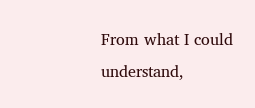From what I could understand,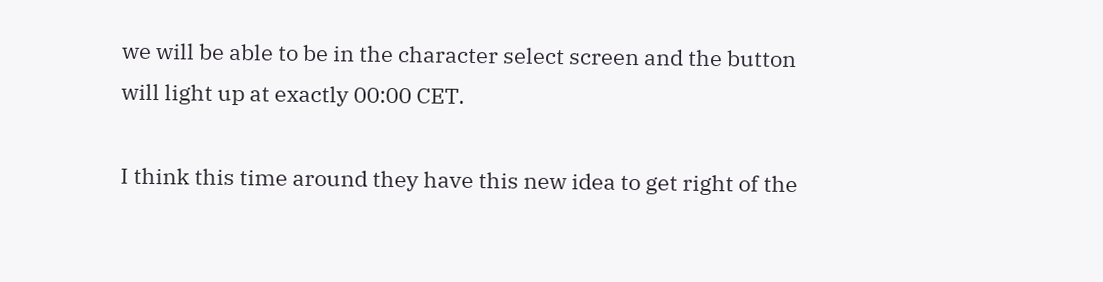we will be able to be in the character select screen and the button will light up at exactly 00:00 CET.

I think this time around they have this new idea to get right of the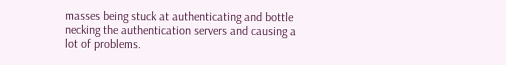masses being stuck at authenticating and bottle necking the authentication servers and causing a lot of problems.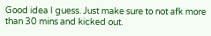Good idea I guess. Just make sure to not afk more than 30 mins and kicked out.